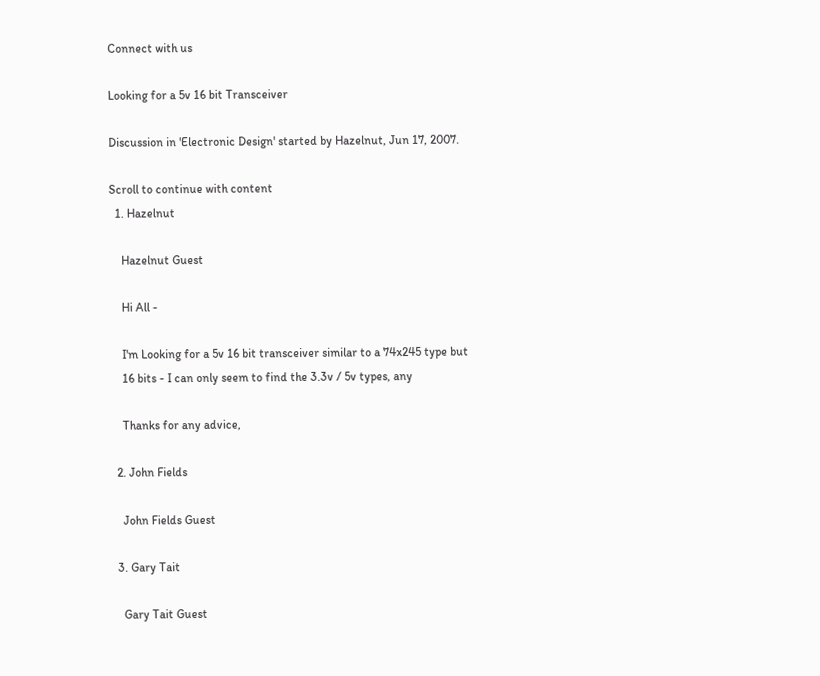Connect with us

Looking for a 5v 16 bit Transceiver

Discussion in 'Electronic Design' started by Hazelnut, Jun 17, 2007.

Scroll to continue with content
  1. Hazelnut

    Hazelnut Guest

    Hi All -

    I'm Looking for a 5v 16 bit transceiver similar to a 74x245 type but
    16 bits - I can only seem to find the 3.3v / 5v types, any

    Thanks for any advice,

  2. John Fields

    John Fields Guest

  3. Gary Tait

    Gary Tait Guest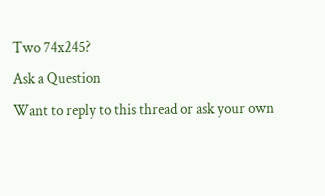Two 74x245?
Ask a Question
Want to reply to this thread or ask your own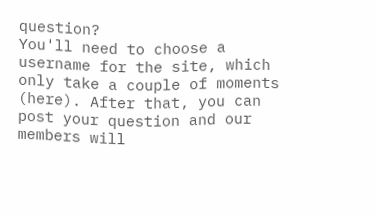question?
You'll need to choose a username for the site, which only take a couple of moments (here). After that, you can post your question and our members will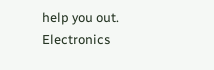help you out.
Electronics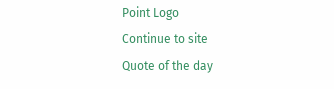Point Logo
Continue to site
Quote of the day